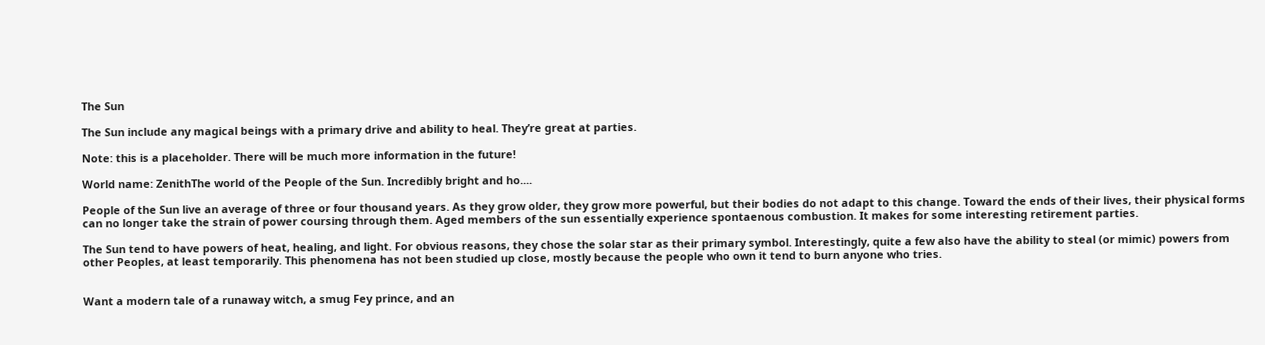The Sun

The Sun include any magical beings with a primary drive and ability to heal. They’re great at parties.

Note: this is a placeholder. There will be much more information in the future!

World name: ZenithThe world of the People of the Sun. Incredibly bright and ho....

People of the Sun live an average of three or four thousand years. As they grow older, they grow more powerful, but their bodies do not adapt to this change. Toward the ends of their lives, their physical forms can no longer take the strain of power coursing through them. Aged members of the sun essentially experience spontaenous combustion. It makes for some interesting retirement parties.

The Sun tend to have powers of heat, healing, and light. For obvious reasons, they chose the solar star as their primary symbol. Interestingly, quite a few also have the ability to steal (or mimic) powers from other Peoples, at least temporarily. This phenomena has not been studied up close, mostly because the people who own it tend to burn anyone who tries.


Want a modern tale of a runaway witch, a smug Fey prince, and an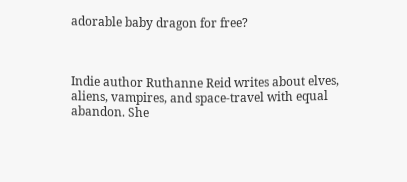adorable baby dragon for free?



Indie author Ruthanne Reid writes about elves, aliens, vampires, and space-travel with equal abandon. She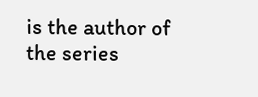is the author of the series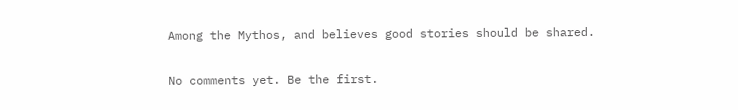Among the Mythos, and believes good stories should be shared.

No comments yet. Be the first.